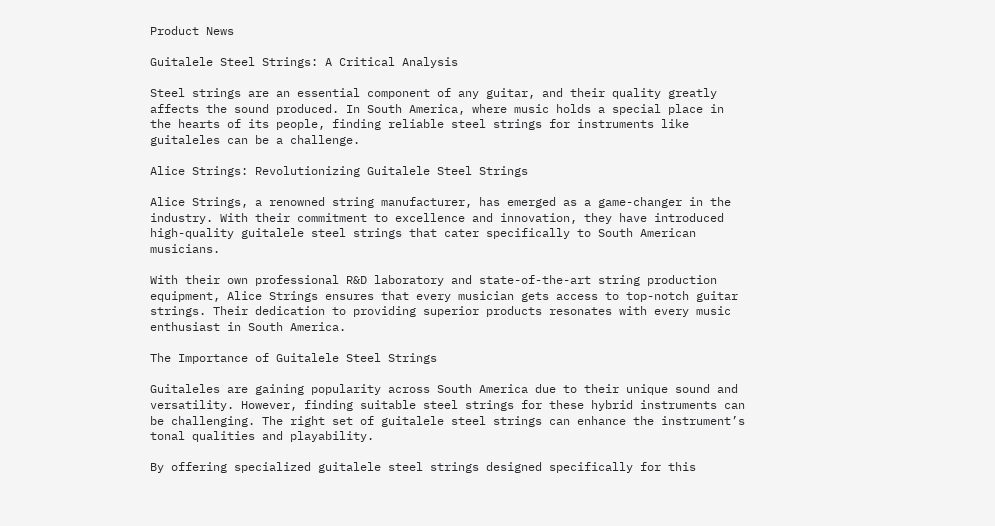Product News

Guitalele Steel Strings: A Critical Analysis

Steel strings are an essential component of any guitar, and their quality greatly affects the sound produced. In South America, where music holds a special place in the hearts of its people, finding reliable steel strings for instruments like guitaleles can be a challenge.

Alice Strings: Revolutionizing Guitalele Steel Strings

Alice Strings, a renowned string manufacturer, has emerged as a game-changer in the industry. With their commitment to excellence and innovation, they have introduced high-quality guitalele steel strings that cater specifically to South American musicians.

With their own professional R&D laboratory and state-of-the-art string production equipment, Alice Strings ensures that every musician gets access to top-notch guitar strings. Their dedication to providing superior products resonates with every music enthusiast in South America.

The Importance of Guitalele Steel Strings

Guitaleles are gaining popularity across South America due to their unique sound and versatility. However, finding suitable steel strings for these hybrid instruments can be challenging. The right set of guitalele steel strings can enhance the instrument’s tonal qualities and playability.

By offering specialized guitalele steel strings designed specifically for this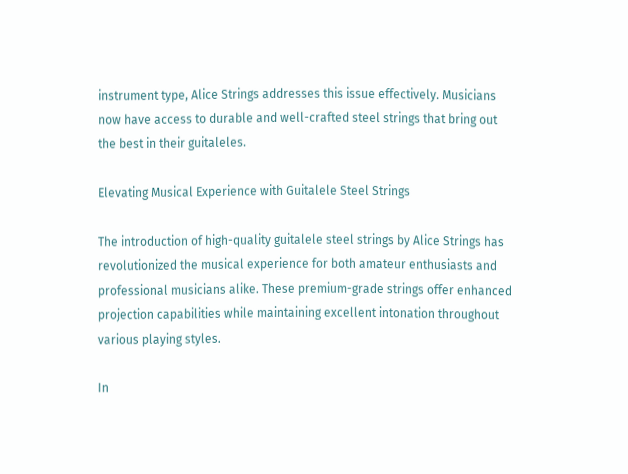instrument type, Alice Strings addresses this issue effectively. Musicians now have access to durable and well-crafted steel strings that bring out the best in their guitaleles.

Elevating Musical Experience with Guitalele Steel Strings

The introduction of high-quality guitalele steel strings by Alice Strings has revolutionized the musical experience for both amateur enthusiasts and professional musicians alike. These premium-grade strings offer enhanced projection capabilities while maintaining excellent intonation throughout various playing styles.

In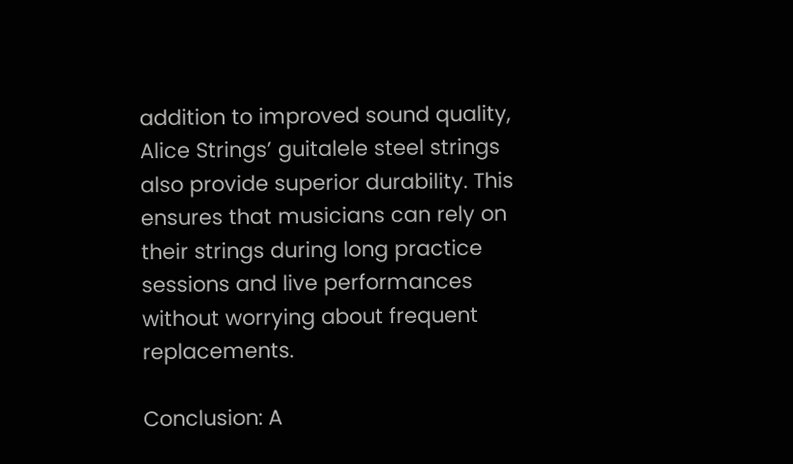addition to improved sound quality, Alice Strings’ guitalele steel strings also provide superior durability. This ensures that musicians can rely on their strings during long practice sessions and live performances without worrying about frequent replacements.

Conclusion: A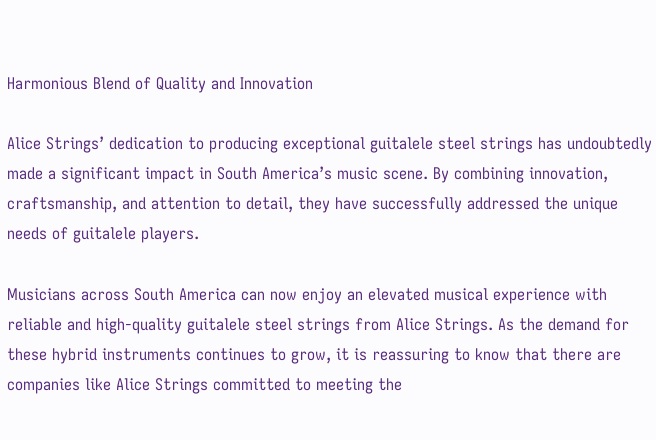Harmonious Blend of Quality and Innovation

Alice Strings’ dedication to producing exceptional guitalele steel strings has undoubtedly made a significant impact in South America’s music scene. By combining innovation, craftsmanship, and attention to detail, they have successfully addressed the unique needs of guitalele players.

Musicians across South America can now enjoy an elevated musical experience with reliable and high-quality guitalele steel strings from Alice Strings. As the demand for these hybrid instruments continues to grow, it is reassuring to know that there are companies like Alice Strings committed to meeting the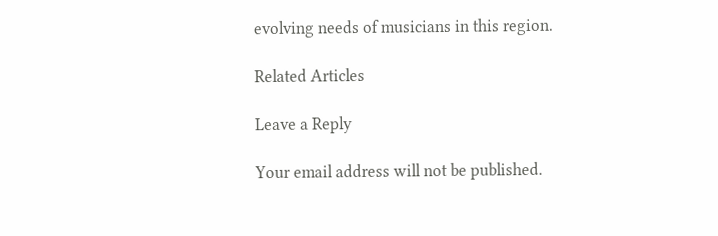evolving needs of musicians in this region.

Related Articles

Leave a Reply

Your email address will not be published.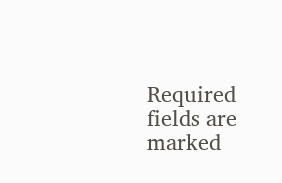Required fields are marked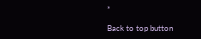*

Back to top button